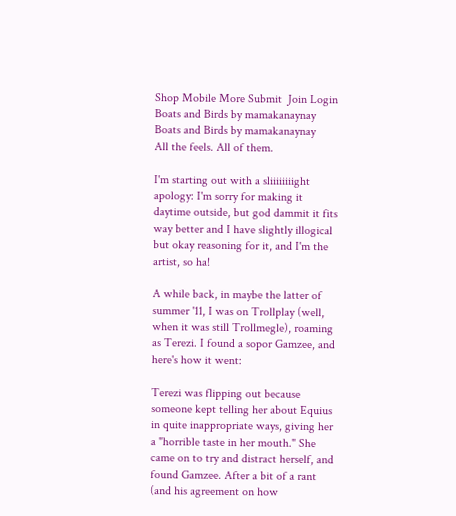Shop Mobile More Submit  Join Login
Boats and Birds by mamakanaynay Boats and Birds by mamakanaynay
All the feels. All of them.

I'm starting out with a sliiiiiiiight apology: I'm sorry for making it daytime outside, but god dammit it fits way better and I have slightly illogical but okay reasoning for it, and I'm the artist, so ha!

A while back, in maybe the latter of summer '11, I was on Trollplay (well, when it was still Trollmegle), roaming as Terezi. I found a sopor Gamzee, and here's how it went:

Terezi was flipping out because someone kept telling her about Equius in quite inappropriate ways, giving her a "horrible taste in her mouth." She came on to try and distract herself, and found Gamzee. After a bit of a rant (and his agreement on how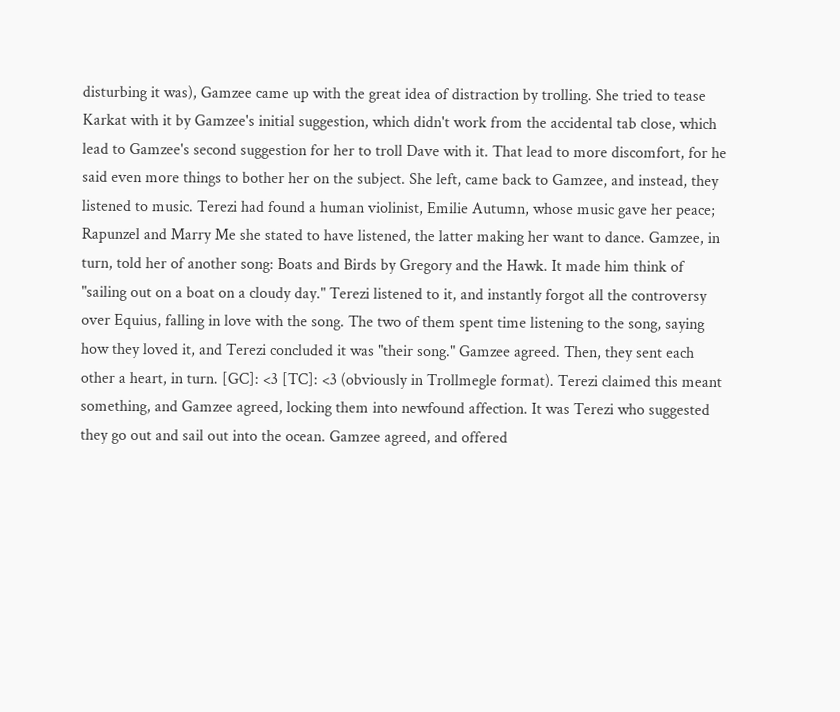disturbing it was), Gamzee came up with the great idea of distraction by trolling. She tried to tease Karkat with it by Gamzee's initial suggestion, which didn't work from the accidental tab close, which lead to Gamzee's second suggestion for her to troll Dave with it. That lead to more discomfort, for he said even more things to bother her on the subject. She left, came back to Gamzee, and instead, they listened to music. Terezi had found a human violinist, Emilie Autumn, whose music gave her peace; Rapunzel and Marry Me she stated to have listened, the latter making her want to dance. Gamzee, in turn, told her of another song: Boats and Birds by Gregory and the Hawk. It made him think of "sailing out on a boat on a cloudy day." Terezi listened to it, and instantly forgot all the controversy over Equius, falling in love with the song. The two of them spent time listening to the song, saying how they loved it, and Terezi concluded it was "their song." Gamzee agreed. Then, they sent each other a heart, in turn. [GC]: <3 [TC]: <3 (obviously in Trollmegle format). Terezi claimed this meant something, and Gamzee agreed, locking them into newfound affection. It was Terezi who suggested they go out and sail out into the ocean. Gamzee agreed, and offered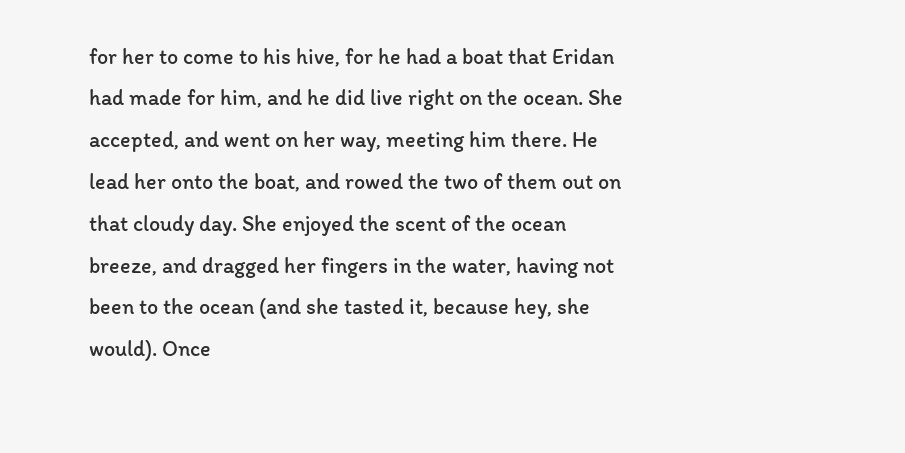for her to come to his hive, for he had a boat that Eridan had made for him, and he did live right on the ocean. She accepted, and went on her way, meeting him there. He lead her onto the boat, and rowed the two of them out on that cloudy day. She enjoyed the scent of the ocean breeze, and dragged her fingers in the water, having not been to the ocean (and she tasted it, because hey, she would). Once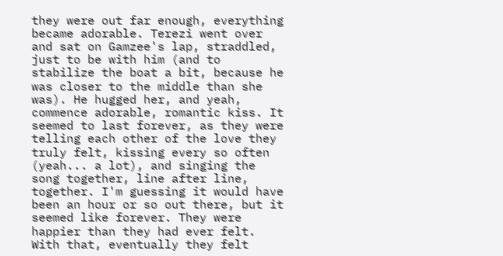they were out far enough, everything became adorable. Terezi went over and sat on Gamzee's lap, straddled, just to be with him (and to stabilize the boat a bit, because he was closer to the middle than she was). He hugged her, and yeah, commence adorable, romantic kiss. It seemed to last forever, as they were telling each other of the love they truly felt, kissing every so often (yeah... a lot), and singing the song together, line after line, together. I'm guessing it would have been an hour or so out there, but it seemed like forever. They were happier than they had ever felt. With that, eventually they felt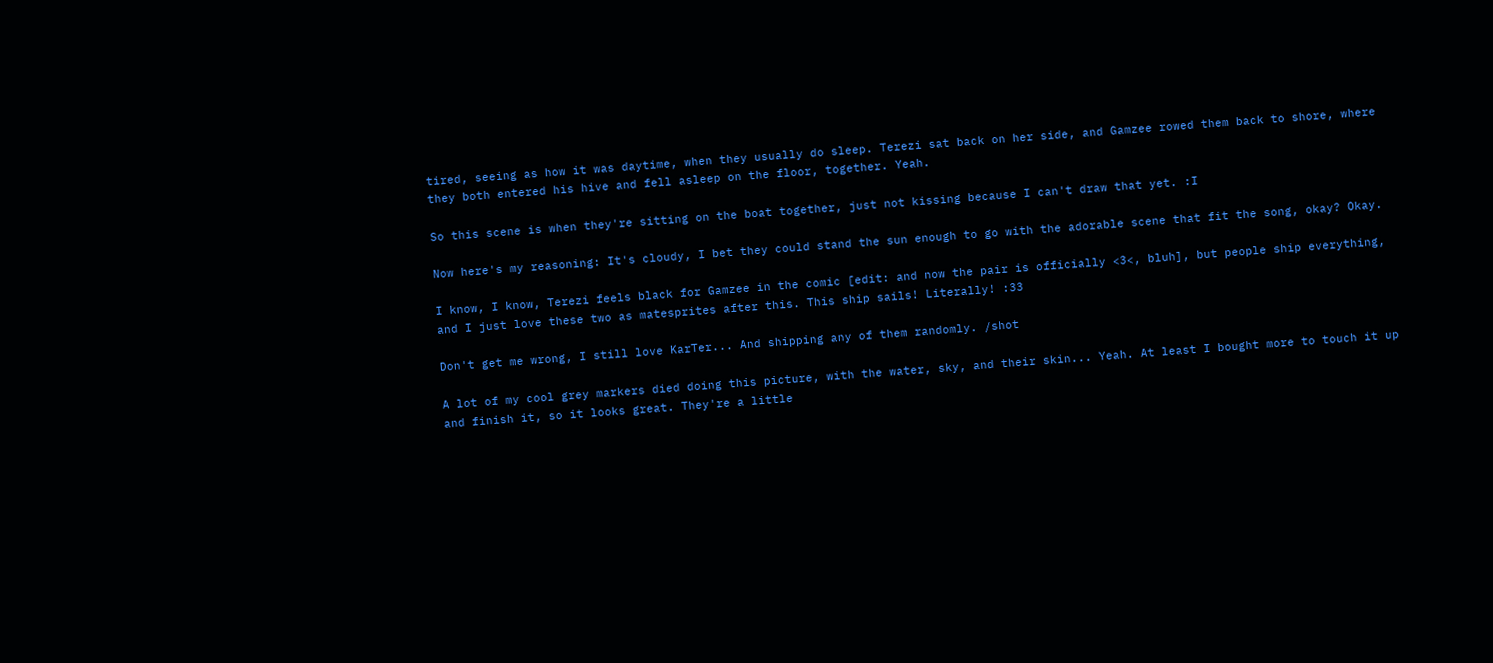tired, seeing as how it was daytime, when they usually do sleep. Terezi sat back on her side, and Gamzee rowed them back to shore, where they both entered his hive and fell asleep on the floor, together. Yeah.

So this scene is when they're sitting on the boat together, just not kissing because I can't draw that yet. :I

Now here's my reasoning: It's cloudy, I bet they could stand the sun enough to go with the adorable scene that fit the song, okay? Okay.

I know, I know, Terezi feels black for Gamzee in the comic [edit: and now the pair is officially <3<, bluh], but people ship everything, and I just love these two as matesprites after this. This ship sails! Literally! :33

Don't get me wrong, I still love KarTer... And shipping any of them randomly. /shot

A lot of my cool grey markers died doing this picture, with the water, sky, and their skin... Yeah. At least I bought more to touch it up and finish it, so it looks great. They're a little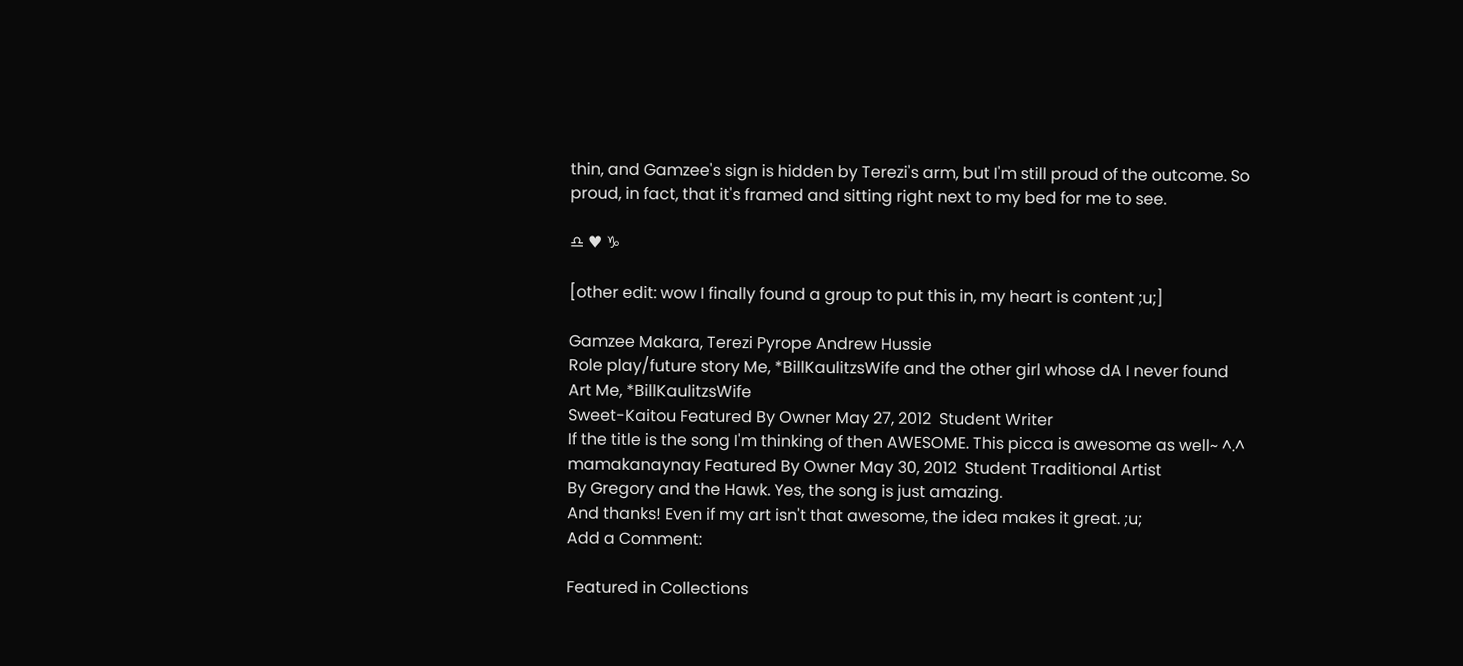thin, and Gamzee's sign is hidden by Terezi's arm, but I'm still proud of the outcome. So proud, in fact, that it's framed and sitting right next to my bed for me to see.

♎ ♥ ♑

[other edit: wow I finally found a group to put this in, my heart is content ;u;]

Gamzee Makara, Terezi Pyrope Andrew Hussie
Role play/future story Me, *BillKaulitzsWife and the other girl whose dA I never found
Art Me, *BillKaulitzsWife
Sweet-Kaitou Featured By Owner May 27, 2012  Student Writer
If the title is the song I'm thinking of then AWESOME. This picca is awesome as well~ ^.^
mamakanaynay Featured By Owner May 30, 2012  Student Traditional Artist
By Gregory and the Hawk. Yes, the song is just amazing.
And thanks! Even if my art isn't that awesome, the idea makes it great. ;u;
Add a Comment:

Featured in Collections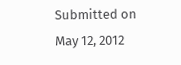Submitted on
May 12, 2012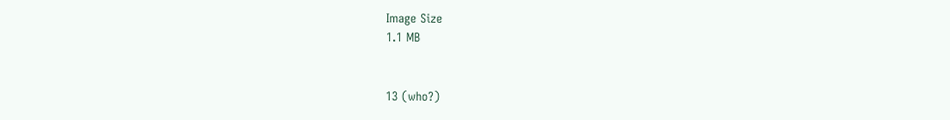Image Size
1.1 MB


13 (who?)